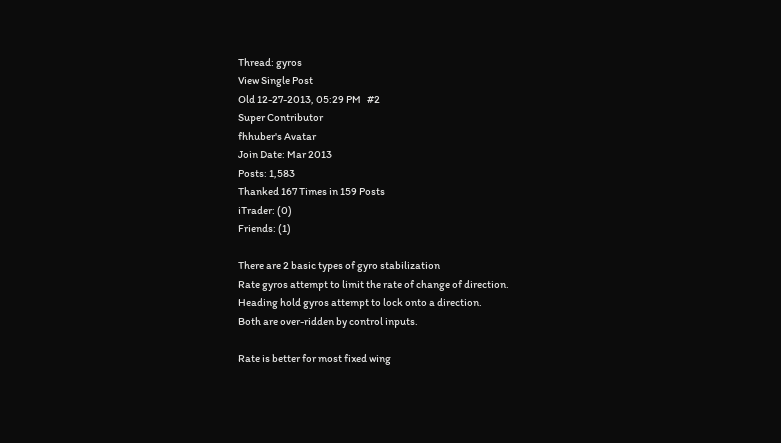Thread: gyros
View Single Post
Old 12-27-2013, 05:29 PM   #2
Super Contributor
fhhuber's Avatar
Join Date: Mar 2013
Posts: 1,583
Thanked 167 Times in 159 Posts
iTrader: (0)
Friends: (1)

There are 2 basic types of gyro stabilization
Rate gyros attempt to limit the rate of change of direction.
Heading hold gyros attempt to lock onto a direction.
Both are over-ridden by control inputs.

Rate is better for most fixed wing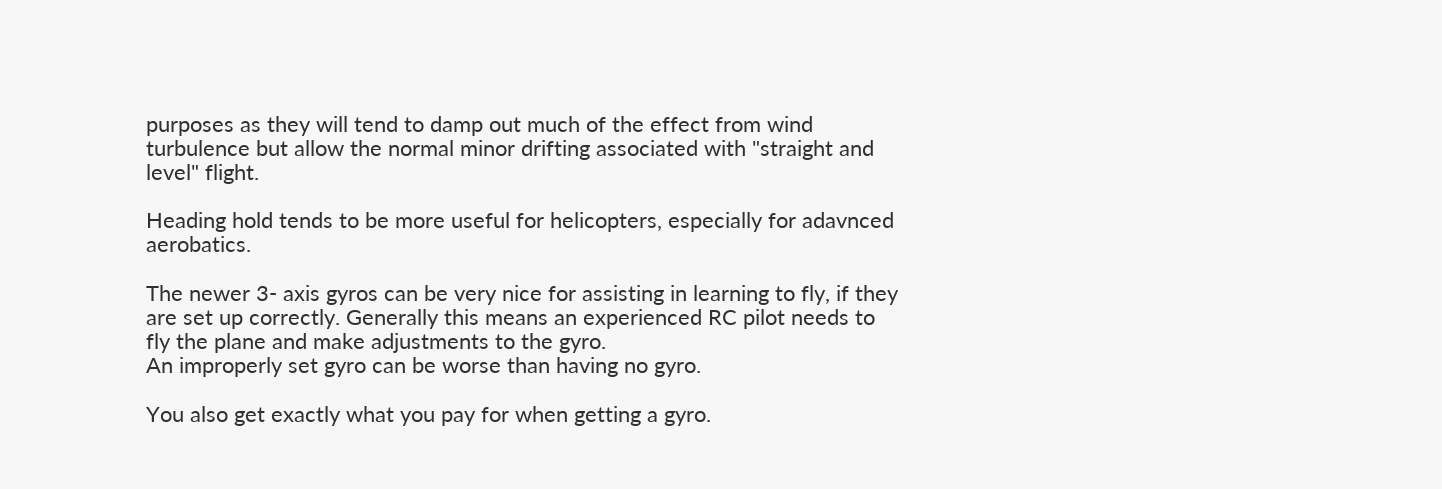purposes as they will tend to damp out much of the effect from wind turbulence but allow the normal minor drifting associated with "straight and level" flight.

Heading hold tends to be more useful for helicopters, especially for adavnced aerobatics.

The newer 3- axis gyros can be very nice for assisting in learning to fly, if they are set up correctly. Generally this means an experienced RC pilot needs to fly the plane and make adjustments to the gyro.
An improperly set gyro can be worse than having no gyro.

You also get exactly what you pay for when getting a gyro.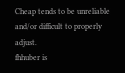Cheap tends to be unreliable and/or difficult to properly adjust.
fhhuber is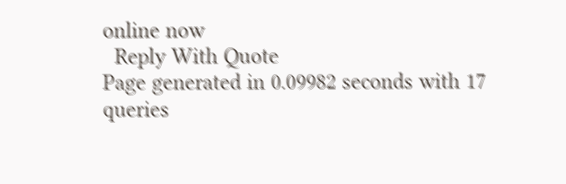online now
  Reply With Quote
Page generated in 0.09982 seconds with 17 queries